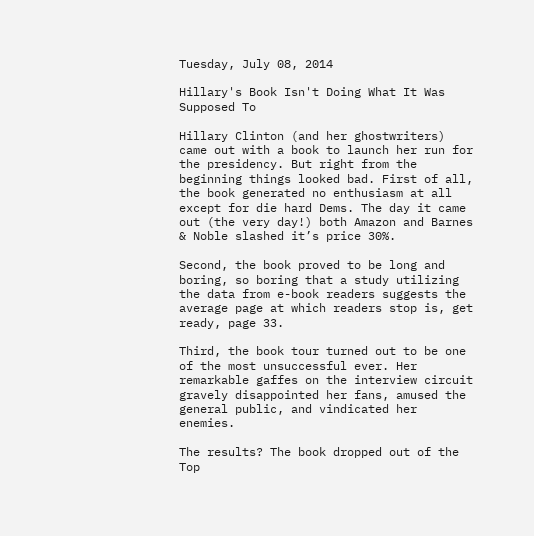Tuesday, July 08, 2014

Hillary's Book Isn't Doing What It Was Supposed To

Hillary Clinton (and her ghostwriters) came out with a book to launch her run for the presidency. But right from the beginning things looked bad. First of all, the book generated no enthusiasm at all except for die hard Dems. The day it came out (the very day!) both Amazon and Barnes & Noble slashed it’s price 30%.

Second, the book proved to be long and boring, so boring that a study utilizing the data from e-book readers suggests the average page at which readers stop is, get ready, page 33.

Third, the book tour turned out to be one of the most unsuccessful ever. Her remarkable gaffes on the interview circuit gravely disappointed her fans, amused the general public, and vindicated her enemies.

The results? The book dropped out of the Top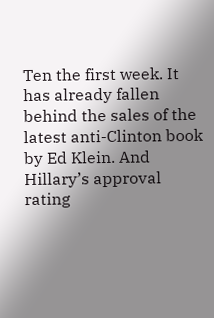Ten the first week. It has already fallen behind the sales of the latest anti-Clinton book by Ed Klein. And Hillary’s approval rating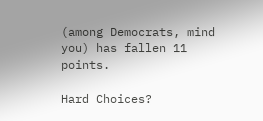(among Democrats, mind you) has fallen 11 points.

Hard Choices?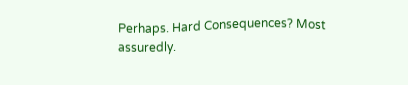Perhaps. Hard Consequences? Most assuredly.